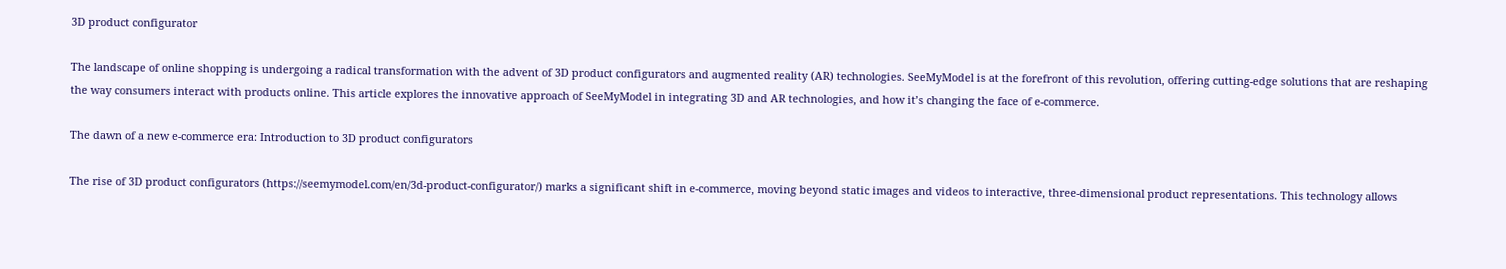3D product configurator

The landscape of online shopping is undergoing a radical transformation with the advent of 3D product configurators and augmented reality (AR) technologies. SeeMyModel is at the forefront of this revolution, offering cutting-edge solutions that are reshaping the way consumers interact with products online. This article explores the innovative approach of SeeMyModel in integrating 3D and AR technologies, and how it’s changing the face of e-commerce.

The dawn of a new e-commerce era: Introduction to 3D product configurators

The rise of 3D product configurators (https://seemymodel.com/en/3d-product-configurator/) marks a significant shift in e-commerce, moving beyond static images and videos to interactive, three-dimensional product representations. This technology allows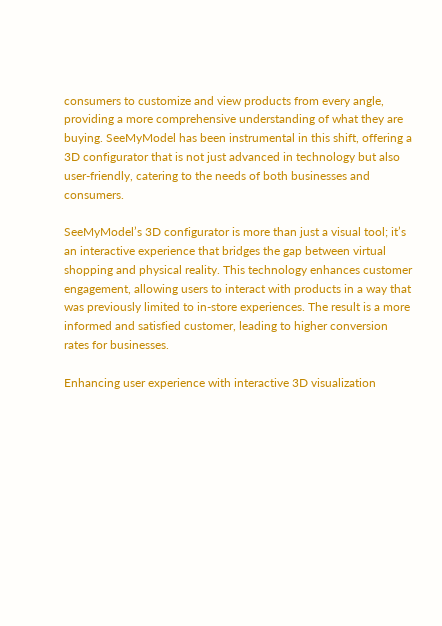consumers to customize and view products from every angle, providing a more comprehensive understanding of what they are buying. SeeMyModel has been instrumental in this shift, offering a 3D configurator that is not just advanced in technology but also user-friendly, catering to the needs of both businesses and consumers.

SeeMyModel’s 3D configurator is more than just a visual tool; it’s an interactive experience that bridges the gap between virtual shopping and physical reality. This technology enhances customer engagement, allowing users to interact with products in a way that was previously limited to in-store experiences. The result is a more informed and satisfied customer, leading to higher conversion rates for businesses.

Enhancing user experience with interactive 3D visualization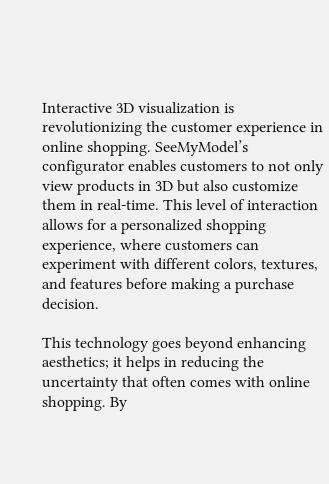Interactive 3D visualization is revolutionizing the customer experience in online shopping. SeeMyModel’s configurator enables customers to not only view products in 3D but also customize them in real-time. This level of interaction allows for a personalized shopping experience, where customers can experiment with different colors, textures, and features before making a purchase decision.

This technology goes beyond enhancing aesthetics; it helps in reducing the uncertainty that often comes with online shopping. By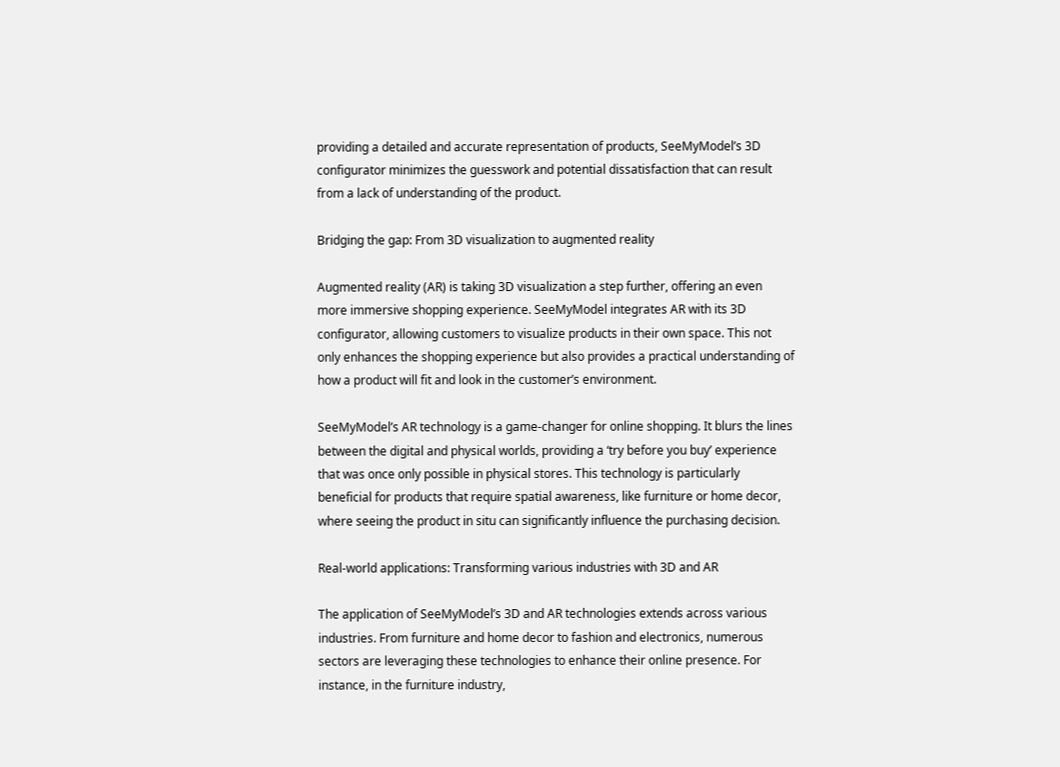providing a detailed and accurate representation of products, SeeMyModel’s 3D configurator minimizes the guesswork and potential dissatisfaction that can result from a lack of understanding of the product.

Bridging the gap: From 3D visualization to augmented reality

Augmented reality (AR) is taking 3D visualization a step further, offering an even more immersive shopping experience. SeeMyModel integrates AR with its 3D configurator, allowing customers to visualize products in their own space. This not only enhances the shopping experience but also provides a practical understanding of how a product will fit and look in the customer’s environment.

SeeMyModel’s AR technology is a game-changer for online shopping. It blurs the lines between the digital and physical worlds, providing a ‘try before you buy’ experience that was once only possible in physical stores. This technology is particularly beneficial for products that require spatial awareness, like furniture or home decor, where seeing the product in situ can significantly influence the purchasing decision.

Real-world applications: Transforming various industries with 3D and AR

The application of SeeMyModel’s 3D and AR technologies extends across various industries. From furniture and home decor to fashion and electronics, numerous sectors are leveraging these technologies to enhance their online presence. For instance, in the furniture industry,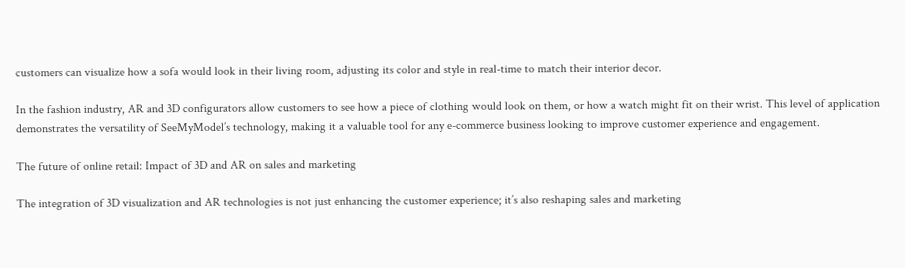customers can visualize how a sofa would look in their living room, adjusting its color and style in real-time to match their interior decor.

In the fashion industry, AR and 3D configurators allow customers to see how a piece of clothing would look on them, or how a watch might fit on their wrist. This level of application demonstrates the versatility of SeeMyModel’s technology, making it a valuable tool for any e-commerce business looking to improve customer experience and engagement.

The future of online retail: Impact of 3D and AR on sales and marketing

The integration of 3D visualization and AR technologies is not just enhancing the customer experience; it’s also reshaping sales and marketing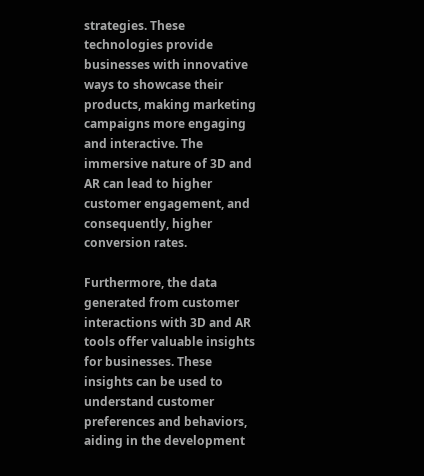strategies. These technologies provide businesses with innovative ways to showcase their products, making marketing campaigns more engaging and interactive. The immersive nature of 3D and AR can lead to higher customer engagement, and consequently, higher conversion rates.

Furthermore, the data generated from customer interactions with 3D and AR tools offer valuable insights for businesses. These insights can be used to understand customer preferences and behaviors, aiding in the development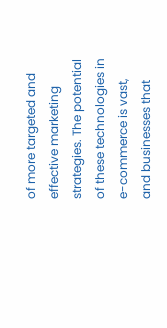of more targeted and effective marketing strategies. The potential of these technologies in e-commerce is vast, and businesses that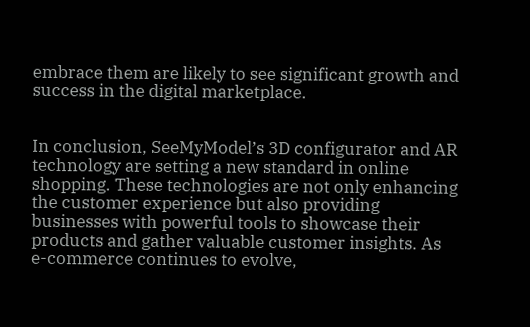embrace them are likely to see significant growth and success in the digital marketplace.


In conclusion, SeeMyModel’s 3D configurator and AR technology are setting a new standard in online shopping. These technologies are not only enhancing the customer experience but also providing businesses with powerful tools to showcase their products and gather valuable customer insights. As e-commerce continues to evolve,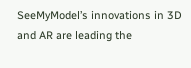SeeMyModel’s innovations in 3D and AR are leading the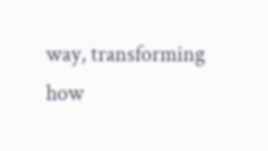way, transforming how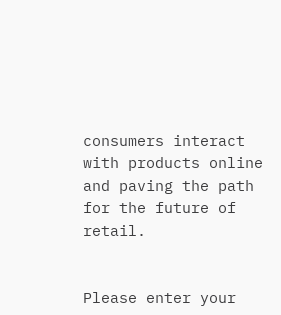consumers interact with products online and paving the path for the future of retail.


Please enter your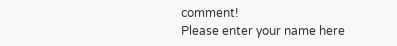comment!
Please enter your name here